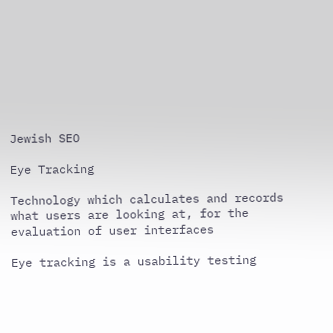Jewish SEO

Eye Tracking

Technology which calculates and records what users are looking at, for the evaluation of user interfaces

Eye tracking is a usability testing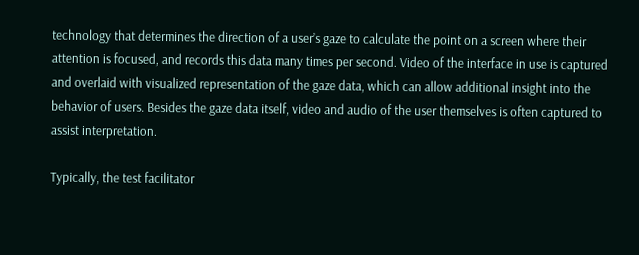technology that determines the direction of a user’s gaze to calculate the point on a screen where their attention is focused, and records this data many times per second. Video of the interface in use is captured and overlaid with visualized representation of the gaze data, which can allow additional insight into the behavior of users. Besides the gaze data itself, video and audio of the user themselves is often captured to assist interpretation.

Typically, the test facilitator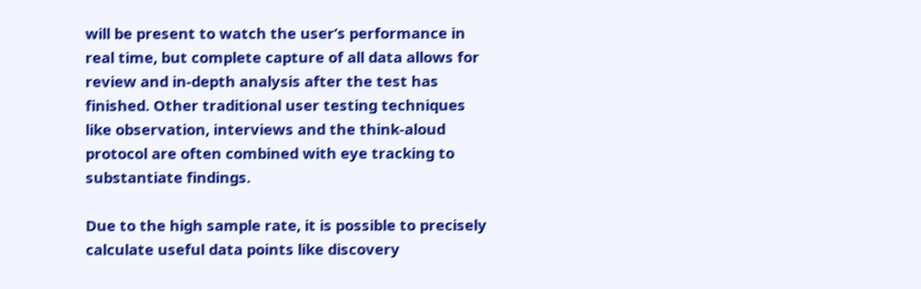will be present to watch the user’s performance in real time, but complete capture of all data allows for review and in-depth analysis after the test has finished. Other traditional user testing techniques like observation, interviews and the think-aloud protocol are often combined with eye tracking to substantiate findings.

Due to the high sample rate, it is possible to precisely calculate useful data points like discovery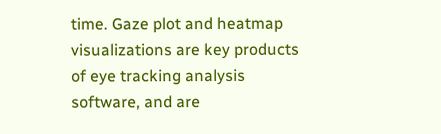time. Gaze plot and heatmap visualizations are key products of eye tracking analysis software, and are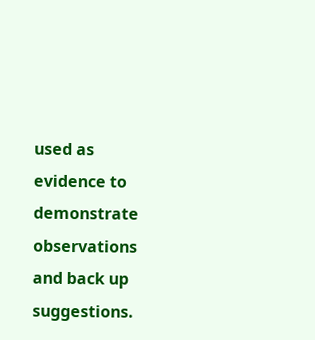used as evidence to demonstrate observations and back up suggestions.